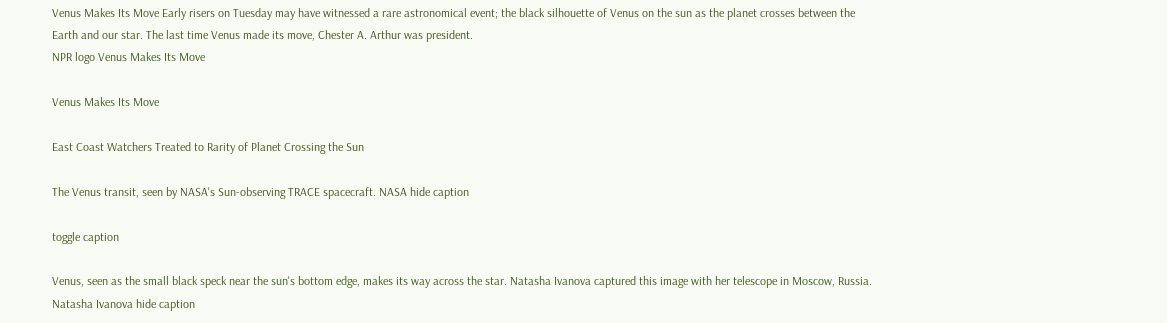Venus Makes Its Move Early risers on Tuesday may have witnessed a rare astronomical event; the black silhouette of Venus on the sun as the planet crosses between the Earth and our star. The last time Venus made its move, Chester A. Arthur was president.
NPR logo Venus Makes Its Move

Venus Makes Its Move

East Coast Watchers Treated to Rarity of Planet Crossing the Sun

The Venus transit, seen by NASA's Sun-observing TRACE spacecraft. NASA hide caption

toggle caption

Venus, seen as the small black speck near the sun's bottom edge, makes its way across the star. Natasha Ivanova captured this image with her telescope in Moscow, Russia. Natasha Ivanova hide caption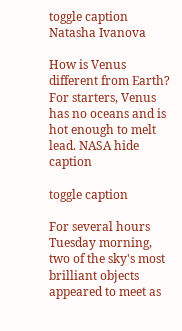toggle caption
Natasha Ivanova

How is Venus different from Earth? For starters, Venus has no oceans and is hot enough to melt lead. NASA hide caption

toggle caption

For several hours Tuesday morning, two of the sky's most brilliant objects appeared to meet as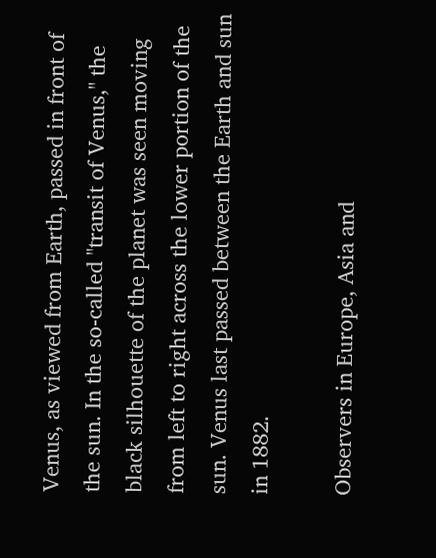Venus, as viewed from Earth, passed in front of the sun. In the so-called "transit of Venus," the black silhouette of the planet was seen moving from left to right across the lower portion of the sun. Venus last passed between the Earth and sun in 1882.

Observers in Europe, Asia and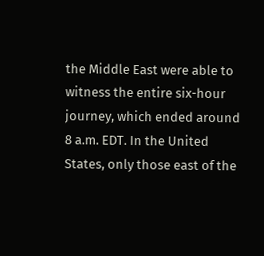the Middle East were able to witness the entire six-hour journey, which ended around 8 a.m. EDT. In the United States, only those east of the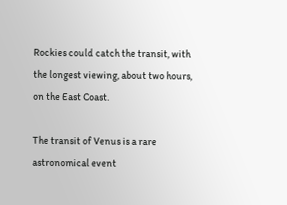Rockies could catch the transit, with the longest viewing, about two hours, on the East Coast.

The transit of Venus is a rare astronomical event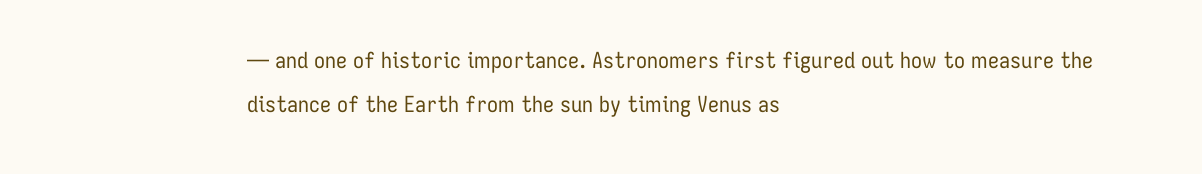— and one of historic importance. Astronomers first figured out how to measure the distance of the Earth from the sun by timing Venus as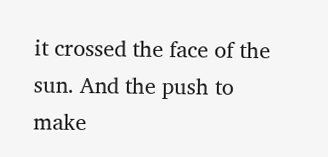it crossed the face of the sun. And the push to make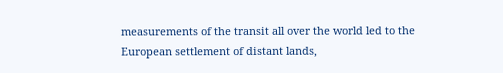measurements of the transit all over the world led to the European settlement of distant lands,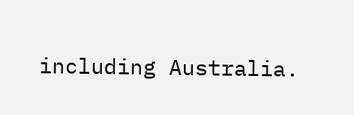including Australia.